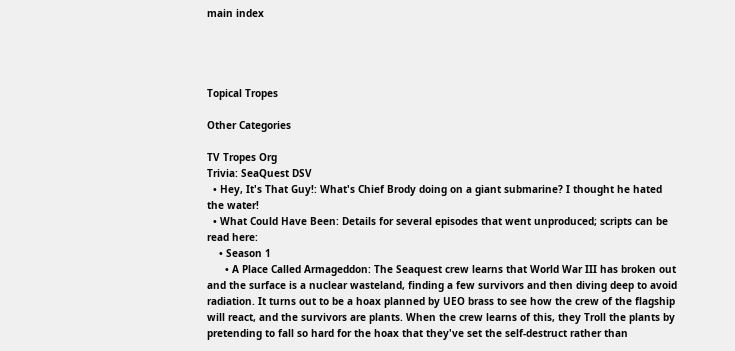main index




Topical Tropes

Other Categories

TV Tropes Org
Trivia: SeaQuest DSV
  • Hey, It's That Guy!: What's Chief Brody doing on a giant submarine? I thought he hated the water!
  • What Could Have Been: Details for several episodes that went unproduced; scripts can be read here:
    • Season 1
      • A Place Called Armageddon: The Seaquest crew learns that World War III has broken out and the surface is a nuclear wasteland, finding a few survivors and then diving deep to avoid radiation. It turns out to be a hoax planned by UEO brass to see how the crew of the flagship will react, and the survivors are plants. When the crew learns of this, they Troll the plants by pretending to fall so hard for the hoax that they've set the self-destruct rather than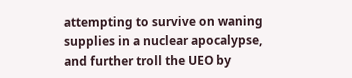attempting to survive on waning supplies in a nuclear apocalypse, and further troll the UEO by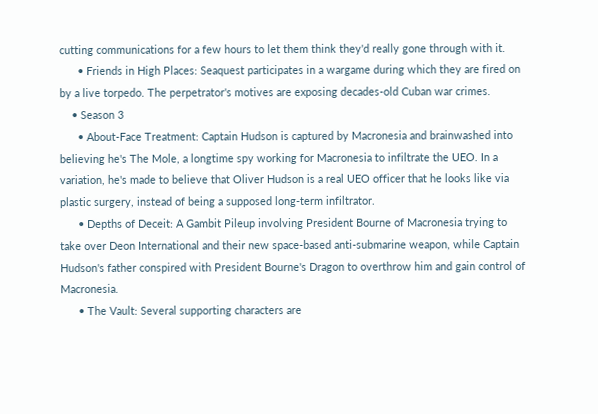cutting communications for a few hours to let them think they'd really gone through with it.
      • Friends in High Places: Seaquest participates in a wargame during which they are fired on by a live torpedo. The perpetrator's motives are exposing decades-old Cuban war crimes.
    • Season 3
      • About-Face Treatment: Captain Hudson is captured by Macronesia and brainwashed into believing he's The Mole, a longtime spy working for Macronesia to infiltrate the UEO. In a variation, he's made to believe that Oliver Hudson is a real UEO officer that he looks like via plastic surgery, instead of being a supposed long-term infiltrator.
      • Depths of Deceit: A Gambit Pileup involving President Bourne of Macronesia trying to take over Deon International and their new space-based anti-submarine weapon, while Captain Hudson's father conspired with President Bourne's Dragon to overthrow him and gain control of Macronesia.
      • The Vault: Several supporting characters are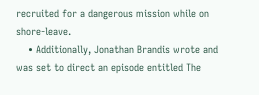recruited for a dangerous mission while on shore-leave.
    • Additionally, Jonathan Brandis wrote and was set to direct an episode entitled The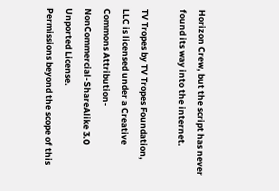Horizon Crew, but the script has never found its way into the internet.

TV Tropes by TV Tropes Foundation, LLC is licensed under a Creative Commons Attribution-NonCommercial-ShareAlike 3.0 Unported License.
Permissions beyond the scope of this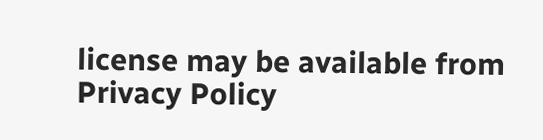license may be available from
Privacy Policy